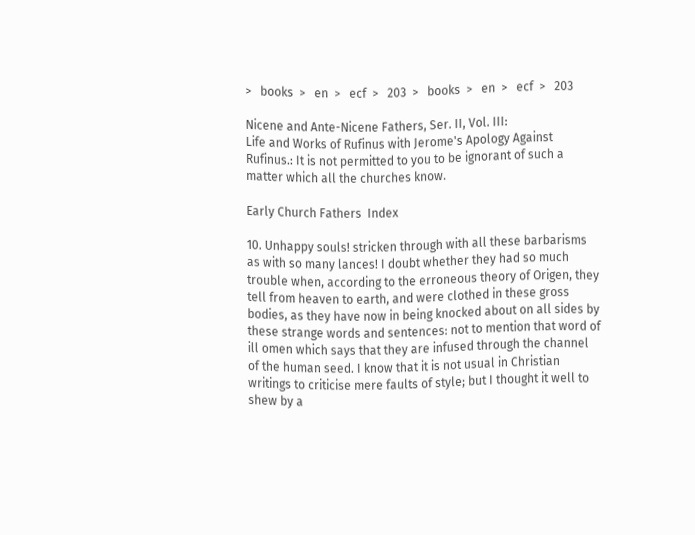>   books  >   en  >   ecf  >   203  >   books  >   en  >   ecf  >   203

Nicene and Ante-Nicene Fathers, Ser. II, Vol. III:
Life and Works of Rufinus with Jerome's Apology Against Rufinus.: It is not permitted to you to be ignorant of such a matter which all the churches know.

Early Church Fathers  Index

10. Unhappy souls! stricken through with all these barbarisms as with so many lances! I doubt whether they had so much trouble when, according to the erroneous theory of Origen, they tell from heaven to earth, and were clothed in these gross bodies, as they have now in being knocked about on all sides by these strange words and sentences: not to mention that word of ill omen which says that they are infused through the channel of the human seed. I know that it is not usual in Christian writings to criticise mere faults of style; but I thought it well to shew by a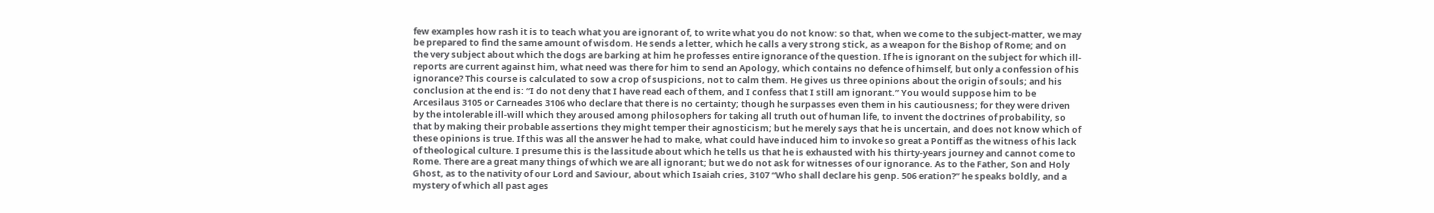few examples how rash it is to teach what you are ignorant of, to write what you do not know: so that, when we come to the subject-matter, we may be prepared to find the same amount of wisdom. He sends a letter, which he calls a very strong stick, as a weapon for the Bishop of Rome; and on the very subject about which the dogs are barking at him he professes entire ignorance of the question. If he is ignorant on the subject for which ill-reports are current against him, what need was there for him to send an Apology, which contains no defence of himself, but only a confession of his ignorance? This course is calculated to sow a crop of suspicions, not to calm them. He gives us three opinions about the origin of souls; and his conclusion at the end is: “I do not deny that I have read each of them, and I confess that I still am ignorant.” You would suppose him to be Arcesilaus 3105 or Carneades 3106 who declare that there is no certainty; though he surpasses even them in his cautiousness; for they were driven by the intolerable ill-will which they aroused among philosophers for taking all truth out of human life, to invent the doctrines of probability, so that by making their probable assertions they might temper their agnosticism; but he merely says that he is uncertain, and does not know which of these opinions is true. If this was all the answer he had to make, what could have induced him to invoke so great a Pontiff as the witness of his lack of theological culture. I presume this is the lassitude about which he tells us that he is exhausted with his thirty-years journey and cannot come to Rome. There are a great many things of which we are all ignorant; but we do not ask for witnesses of our ignorance. As to the Father, Son and Holy Ghost, as to the nativity of our Lord and Saviour, about which Isaiah cries, 3107 “Who shall declare his genp. 506 eration?” he speaks boldly, and a mystery of which all past ages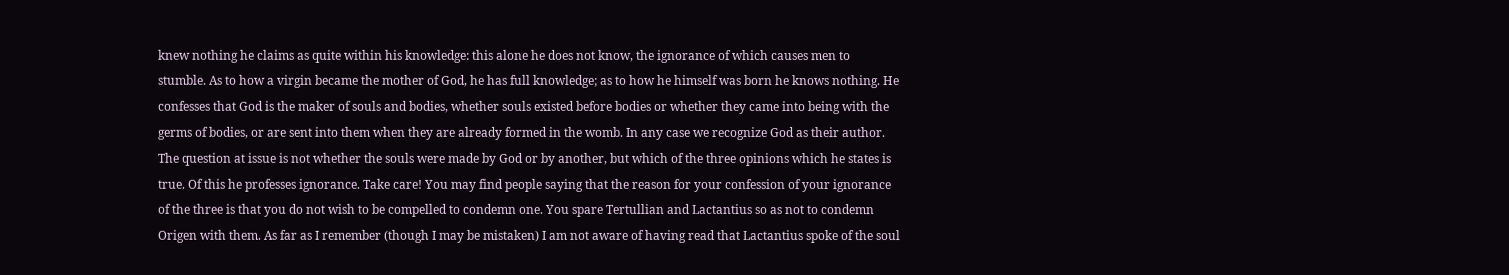knew nothing he claims as quite within his knowledge: this alone he does not know, the ignorance of which causes men to stumble. As to how a virgin became the mother of God, he has full knowledge; as to how he himself was born he knows nothing. He confesses that God is the maker of souls and bodies, whether souls existed before bodies or whether they came into being with the germs of bodies, or are sent into them when they are already formed in the womb. In any case we recognize God as their author. The question at issue is not whether the souls were made by God or by another, but which of the three opinions which he states is true. Of this he professes ignorance. Take care! You may find people saying that the reason for your confession of your ignorance of the three is that you do not wish to be compelled to condemn one. You spare Tertullian and Lactantius so as not to condemn Origen with them. As far as I remember (though I may be mistaken) I am not aware of having read that Lactantius spoke of the soul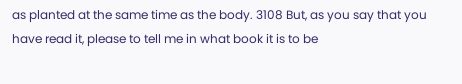as planted at the same time as the body. 3108 But, as you say that you have read it, please to tell me in what book it is to be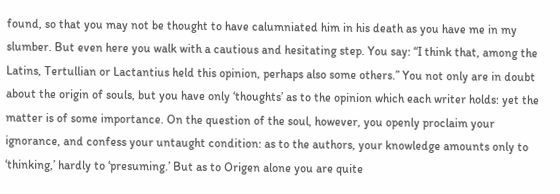found, so that you may not be thought to have calumniated him in his death as you have me in my slumber. But even here you walk with a cautious and hesitating step. You say: “I think that, among the Latins, Tertullian or Lactantius held this opinion, perhaps also some others.” You not only are in doubt about the origin of souls, but you have only ‘thoughts’ as to the opinion which each writer holds: yet the matter is of some importance. On the question of the soul, however, you openly proclaim your ignorance, and confess your untaught condition: as to the authors, your knowledge amounts only to ‘thinking,’ hardly to ‘presuming.’ But as to Origen alone you are quite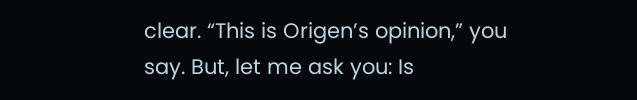clear. “This is Origen’s opinion,” you say. But, let me ask you: Is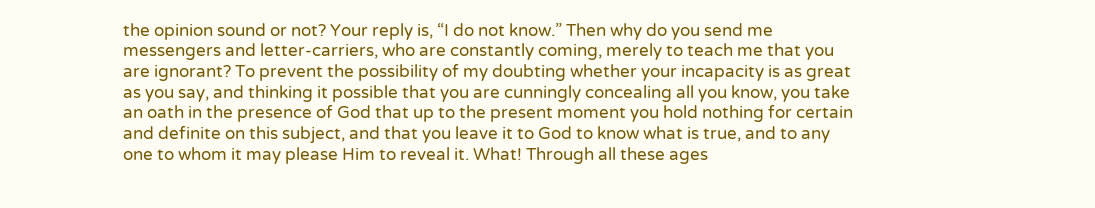the opinion sound or not? Your reply is, “I do not know.” Then why do you send me messengers and letter-carriers, who are constantly coming, merely to teach me that you are ignorant? To prevent the possibility of my doubting whether your incapacity is as great as you say, and thinking it possible that you are cunningly concealing all you know, you take an oath in the presence of God that up to the present moment you hold nothing for certain and definite on this subject, and that you leave it to God to know what is true, and to any one to whom it may please Him to reveal it. What! Through all these ages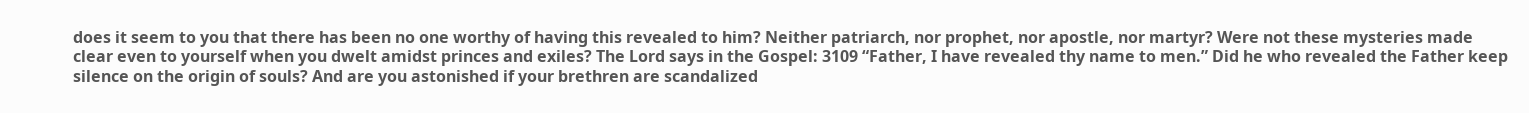does it seem to you that there has been no one worthy of having this revealed to him? Neither patriarch, nor prophet, nor apostle, nor martyr? Were not these mysteries made clear even to yourself when you dwelt amidst princes and exiles? The Lord says in the Gospel: 3109 “Father, I have revealed thy name to men.” Did he who revealed the Father keep silence on the origin of souls? And are you astonished if your brethren are scandalized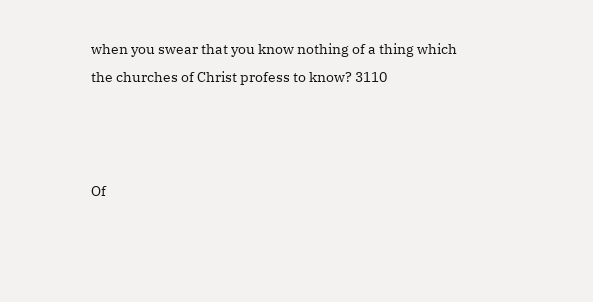when you swear that you know nothing of a thing which the churches of Christ profess to know? 3110



Of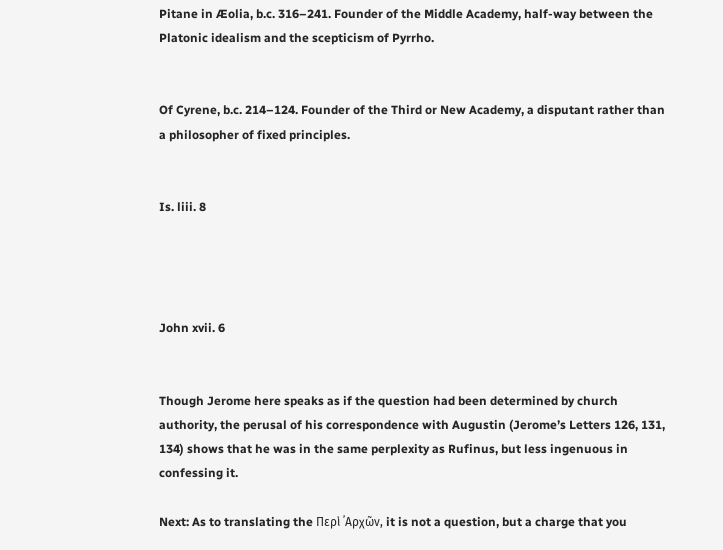Pitane in Æolia, b.c. 316–241. Founder of the Middle Academy, half-way between the Platonic idealism and the scepticism of Pyrrho.


Of Cyrene, b.c. 214–124. Founder of the Third or New Academy, a disputant rather than a philosopher of fixed principles.


Is. liii. 8




John xvii. 6


Though Jerome here speaks as if the question had been determined by church authority, the perusal of his correspondence with Augustin (Jerome’s Letters 126, 131, 134) shows that he was in the same perplexity as Rufinus, but less ingenuous in confessing it.

Next: As to translating the Περὶ ᾽Αρχῶν, it is not a question, but a charge that you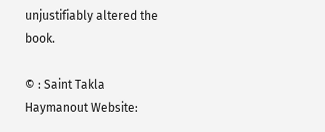unjustifiably altered the book.

© : Saint Takla Haymanout Website: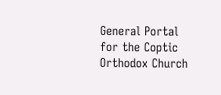General Portal for the Coptic Orthodox Church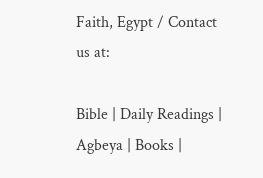Faith, Egypt / Contact us at:

Bible | Daily Readings | Agbeya | Books |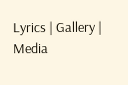Lyrics | Gallery | Media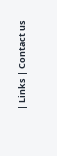| Links | Contact us